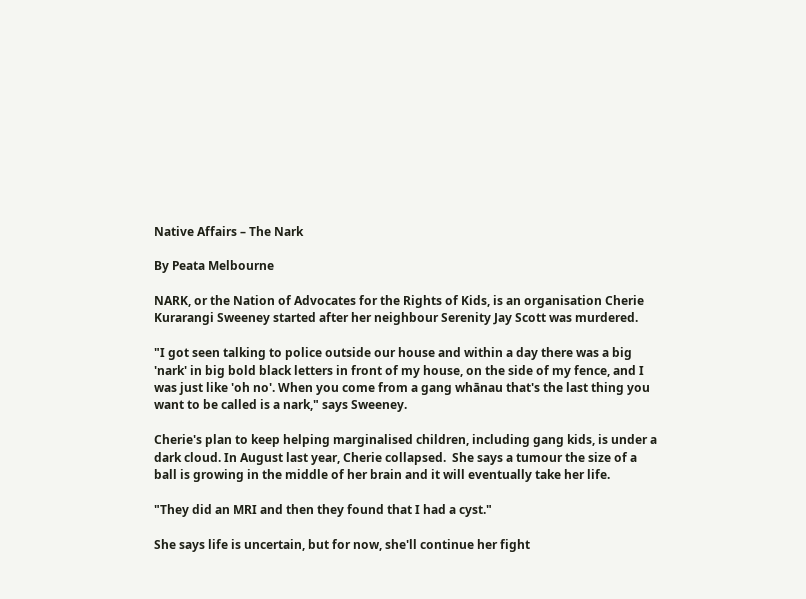Native Affairs – The Nark

By Peata Melbourne

NARK, or the Nation of Advocates for the Rights of Kids, is an organisation Cherie Kurarangi Sweeney started after her neighbour Serenity Jay Scott was murdered.

"I got seen talking to police outside our house and within a day there was a big 'nark' in big bold black letters in front of my house, on the side of my fence, and I was just like 'oh no'. When you come from a gang whānau that's the last thing you want to be called is a nark," says Sweeney.

Cherie's plan to keep helping marginalised children, including gang kids, is under a dark cloud. In August last year, Cherie collapsed.  She says a tumour the size of a ball is growing in the middle of her brain and it will eventually take her life.

"They did an MRI and then they found that I had a cyst."

She says life is uncertain, but for now, she'll continue her fight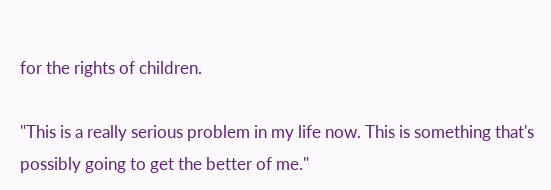for the rights of children.

"This is a really serious problem in my life now. This is something that's possibly going to get the better of me."